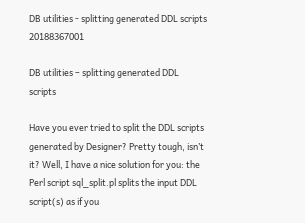DB utilities - splitting generated DDL scripts 20188367001

DB utilities – splitting generated DDL scripts

Have you ever tried to split the DDL scripts generated by Designer? Pretty tough, isn’t it? Well, I have a nice solution for you: the Perl script sql_split.pl splits the input DDL script(s) as if you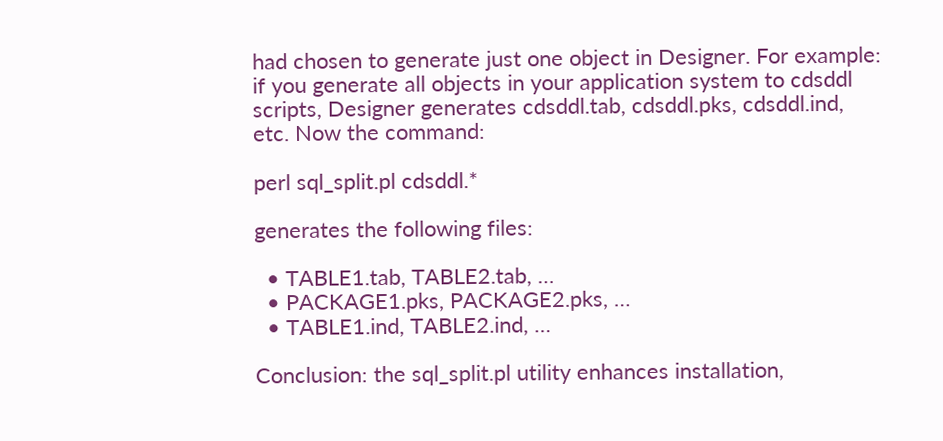had chosen to generate just one object in Designer. For example: if you generate all objects in your application system to cdsddl scripts, Designer generates cdsddl.tab, cdsddl.pks, cdsddl.ind, etc. Now the command:

perl sql_split.pl cdsddl.*

generates the following files:

  • TABLE1.tab, TABLE2.tab, …
  • PACKAGE1.pks, PACKAGE2.pks, …
  • TABLE1.ind, TABLE2.ind, …

Conclusion: the sql_split.pl utility enhances installation,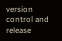version control and release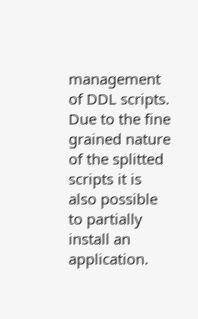management of DDL scripts. Due to the fine grained nature of the splitted scripts it is also possible to partially install an application.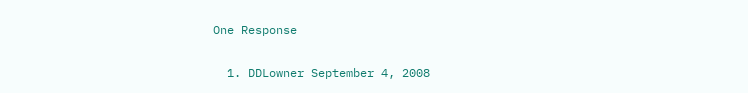One Response

  1. DDLowner September 4, 2008